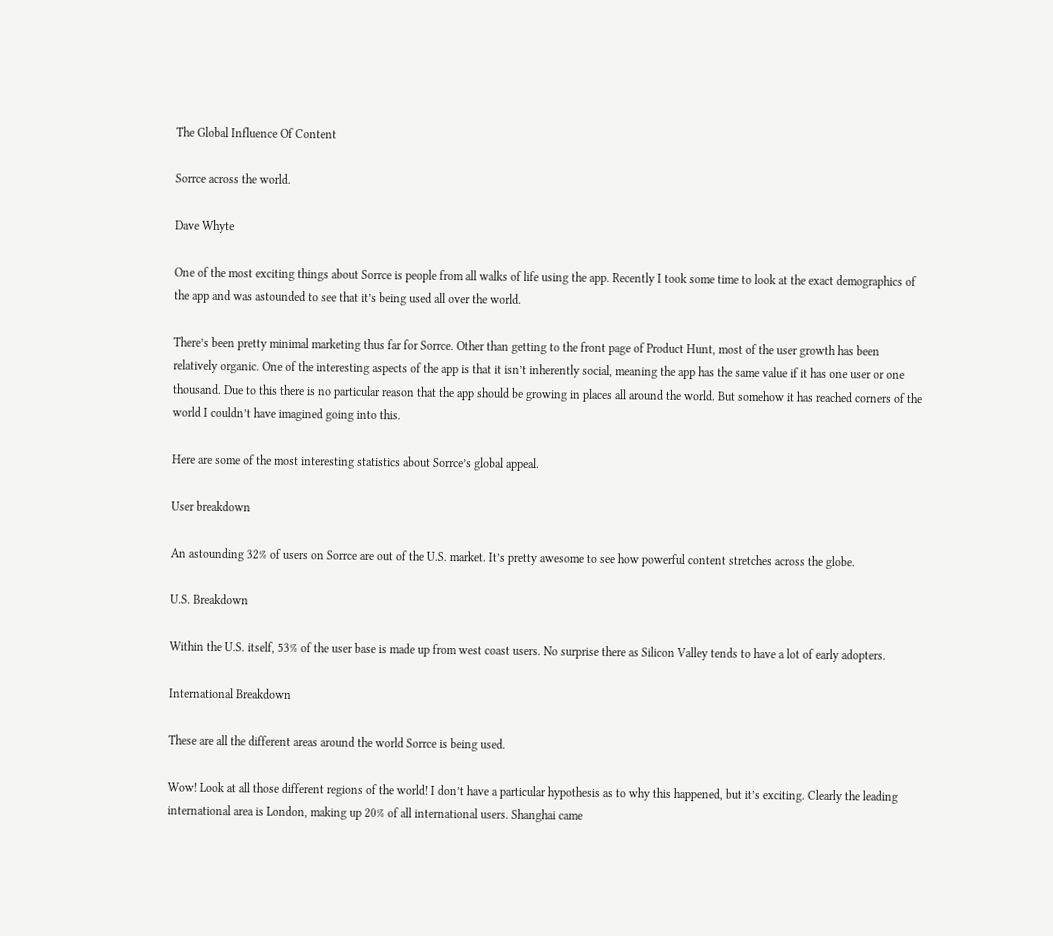The Global Influence Of Content

Sorrce across the world.

Dave Whyte

One of the most exciting things about Sorrce is people from all walks of life using the app. Recently I took some time to look at the exact demographics of the app and was astounded to see that it’s being used all over the world.

There’s been pretty minimal marketing thus far for Sorrce. Other than getting to the front page of Product Hunt, most of the user growth has been relatively organic. One of the interesting aspects of the app is that it isn’t inherently social, meaning the app has the same value if it has one user or one thousand. Due to this there is no particular reason that the app should be growing in places all around the world. But somehow it has reached corners of the world I couldn’t have imagined going into this.

Here are some of the most interesting statistics about Sorrce’s global appeal.

User breakdown

An astounding 32% of users on Sorrce are out of the U.S. market. It’s pretty awesome to see how powerful content stretches across the globe.

U.S. Breakdown

Within the U.S. itself, 53% of the user base is made up from west coast users. No surprise there as Silicon Valley tends to have a lot of early adopters.

International Breakdown

These are all the different areas around the world Sorrce is being used.

Wow! Look at all those different regions of the world! I don’t have a particular hypothesis as to why this happened, but it’s exciting. Clearly the leading international area is London, making up 20% of all international users. Shanghai came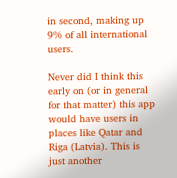in second, making up 9% of all international users.

Never did I think this early on (or in general for that matter) this app would have users in places like Qatar and Riga (Latvia). This is just another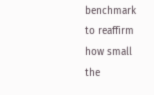benchmark to reaffirm how small the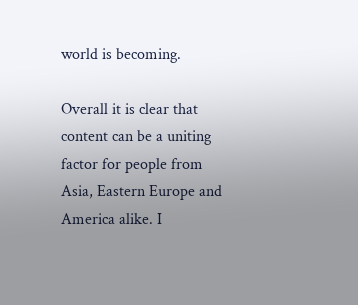world is becoming.

Overall it is clear that content can be a uniting factor for people from Asia, Eastern Europe and America alike. I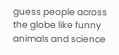guess people across the globe like funny animals and science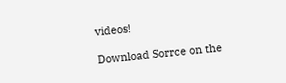videos!

Download Sorrce on the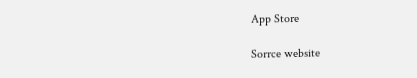App Store

Sorrce website